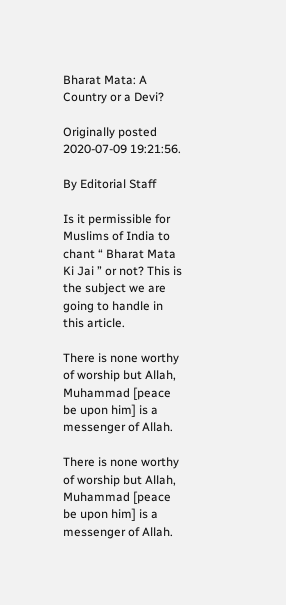Bharat Mata: A Country or a Devi?

Originally posted 2020-07-09 19:21:56.

By Editorial Staff

Is it permissible for Muslims of India to chant “ Bharat Mata Ki Jai ” or not? This is the subject we are going to handle in this article.

There is none worthy of worship but Allah, Muhammad [peace be upon him] is a messenger of Allah.

There is none worthy of worship but Allah, Muhammad [peace be upon him] is a messenger of Allah.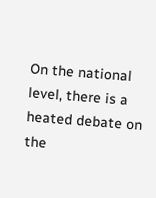On the national level, there is a heated debate on the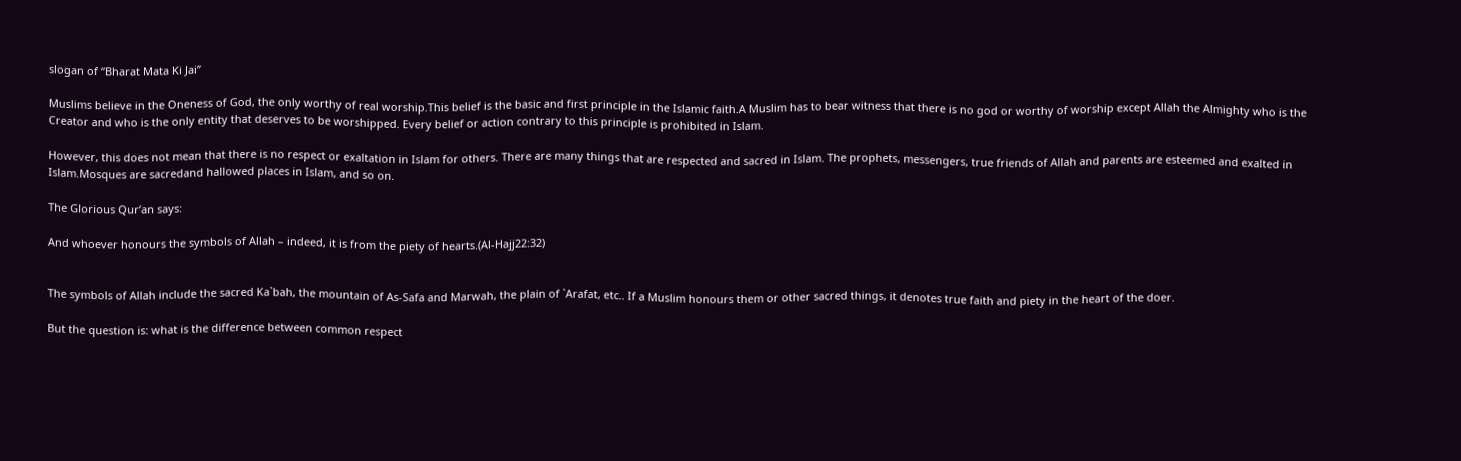slogan of “Bharat Mata Ki Jai”

Muslims believe in the Oneness of God, the only worthy of real worship.This belief is the basic and first principle in the Islamic faith.A Muslim has to bear witness that there is no god or worthy of worship except Allah the Almighty who is the Creator and who is the only entity that deserves to be worshipped. Every belief or action contrary to this principle is prohibited in Islam.

However, this does not mean that there is no respect or exaltation in Islam for others. There are many things that are respected and sacred in Islam. The prophets, messengers, true friends of Allah and parents are esteemed and exalted in Islam.Mosques are sacredand hallowed places in Islam, and so on.

The Glorious Qur’an says:

And whoever honours the symbols of Allah – indeed, it is from the piety of hearts.(Al-Hajj22:32)


The symbols of Allah include the sacred Ka`bah, the mountain of As-Safa and Marwah, the plain of `Arafat, etc.. If a Muslim honours them or other sacred things, it denotes true faith and piety in the heart of the doer.

But the question is: what is the difference between common respect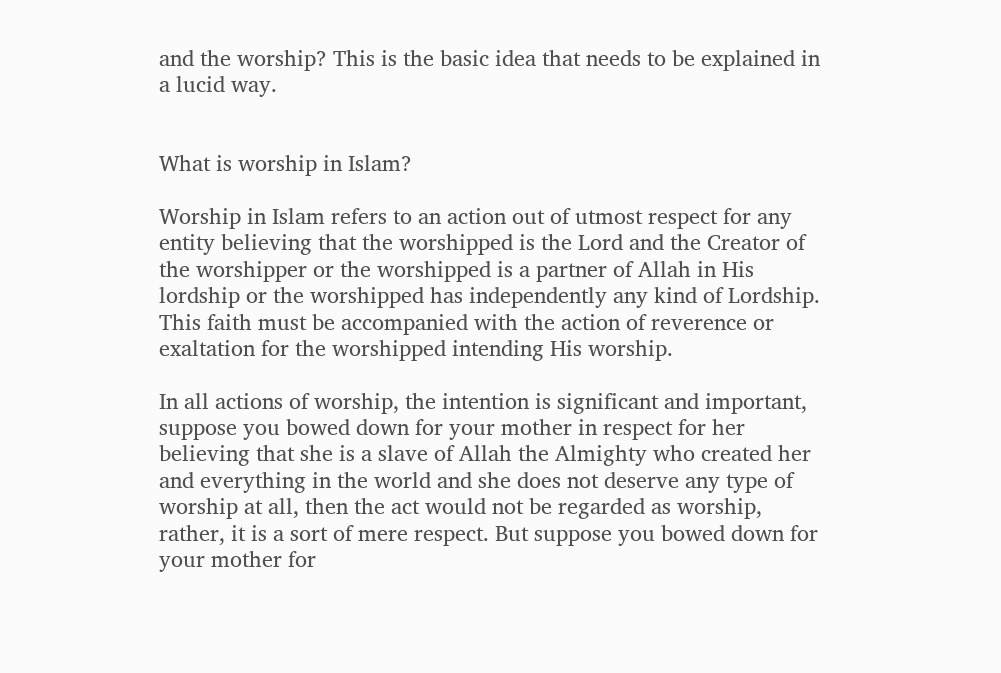and the worship? This is the basic idea that needs to be explained in a lucid way.


What is worship in Islam?

Worship in Islam refers to an action out of utmost respect for any entity believing that the worshipped is the Lord and the Creator of the worshipper or the worshipped is a partner of Allah in His lordship or the worshipped has independently any kind of Lordship. This faith must be accompanied with the action of reverence or exaltation for the worshipped intending His worship.

In all actions of worship, the intention is significant and important, suppose you bowed down for your mother in respect for her believing that she is a slave of Allah the Almighty who created her and everything in the world and she does not deserve any type of worship at all, then the act would not be regarded as worship, rather, it is a sort of mere respect. But suppose you bowed down for your mother for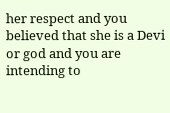her respect and you believed that she is a Devi or god and you are intending to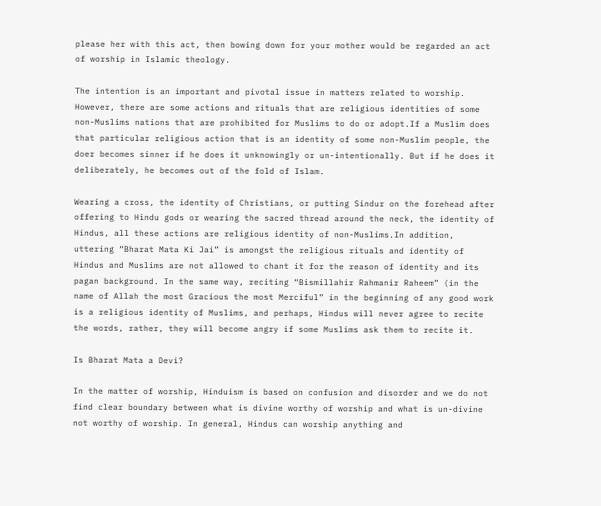please her with this act, then bowing down for your mother would be regarded an act of worship in Islamic theology.

The intention is an important and pivotal issue in matters related to worship. However, there are some actions and rituals that are religious identities of some non-Muslims nations that are prohibited for Muslims to do or adopt.If a Muslim does that particular religious action that is an identity of some non-Muslim people, the doer becomes sinner if he does it unknowingly or un-intentionally. But if he does it deliberately, he becomes out of the fold of Islam.

Wearing a cross, the identity of Christians, or putting Sindur on the forehead after offering to Hindu gods or wearing the sacred thread around the neck, the identity of Hindus, all these actions are religious identity of non-Muslims.In addition, uttering “Bharat Mata Ki Jai” is amongst the religious rituals and identity of Hindus and Muslims are not allowed to chant it for the reason of identity and its pagan background. In the same way, reciting “Bismillahir Rahmanir Raheem” (in the name of Allah the most Gracious the most Merciful” in the beginning of any good work is a religious identity of Muslims, and perhaps, Hindus will never agree to recite the words, rather, they will become angry if some Muslims ask them to recite it.

Is Bharat Mata a Devi?

In the matter of worship, Hinduism is based on confusion and disorder and we do not find clear boundary between what is divine worthy of worship and what is un-divine not worthy of worship. In general, Hindus can worship anything and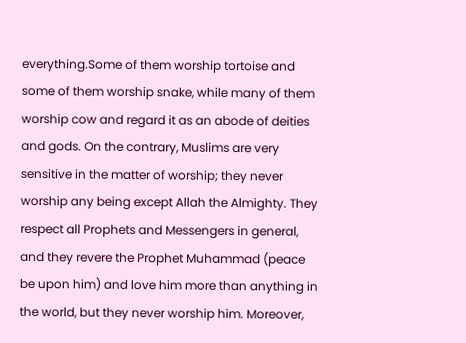everything.Some of them worship tortoise and some of them worship snake, while many of them worship cow and regard it as an abode of deities and gods. On the contrary, Muslims are very sensitive in the matter of worship; they never worship any being except Allah the Almighty. They respect all Prophets and Messengers in general, and they revere the Prophet Muhammad (peace be upon him) and love him more than anything in the world, but they never worship him. Moreover,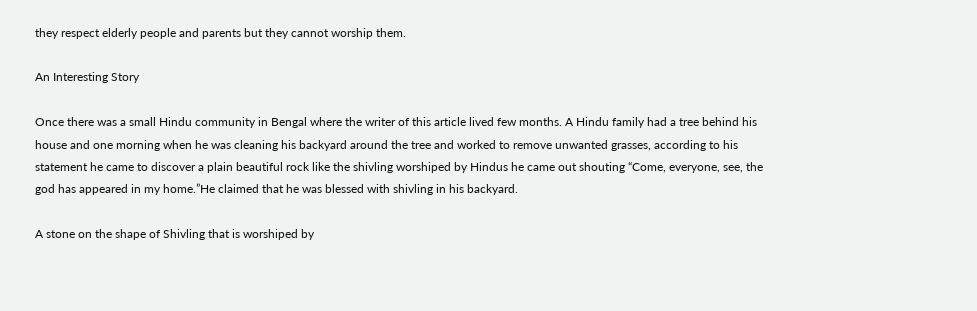they respect elderly people and parents but they cannot worship them.

An Interesting Story

Once there was a small Hindu community in Bengal where the writer of this article lived few months. A Hindu family had a tree behind his house and one morning when he was cleaning his backyard around the tree and worked to remove unwanted grasses, according to his statement he came to discover a plain beautiful rock like the shivling worshiped by Hindus he came out shouting “Come, everyone, see, the god has appeared in my home.”He claimed that he was blessed with shivling in his backyard.

A stone on the shape of Shivling that is worshiped by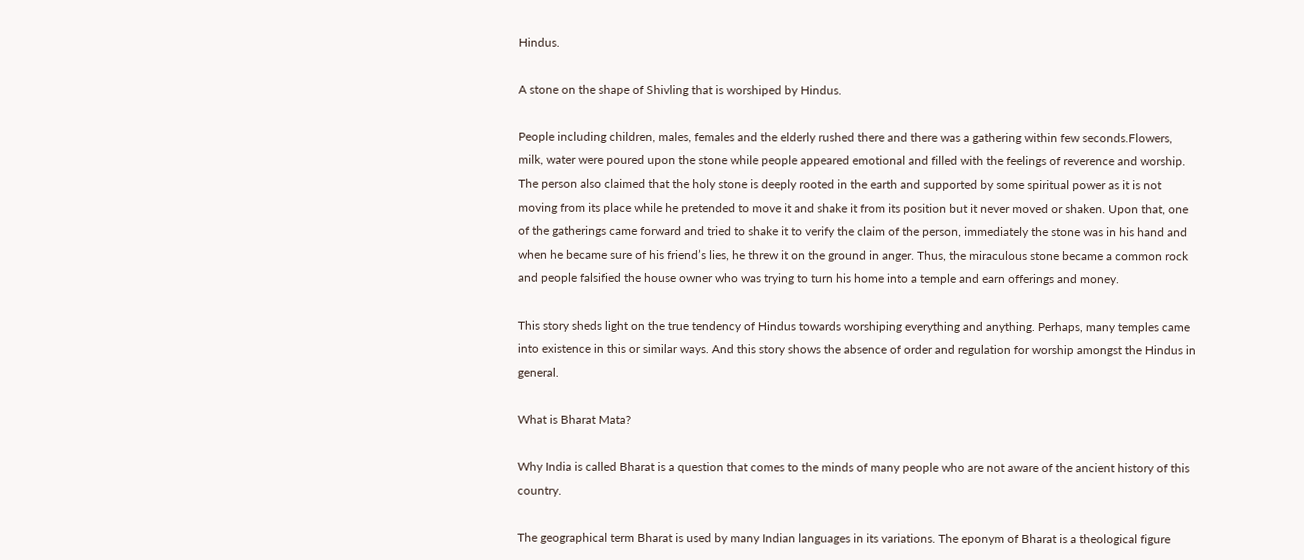Hindus.

A stone on the shape of Shivling that is worshiped by Hindus.

People including children, males, females and the elderly rushed there and there was a gathering within few seconds.Flowers, milk, water were poured upon the stone while people appeared emotional and filled with the feelings of reverence and worship. The person also claimed that the holy stone is deeply rooted in the earth and supported by some spiritual power as it is not moving from its place while he pretended to move it and shake it from its position but it never moved or shaken. Upon that, one of the gatherings came forward and tried to shake it to verify the claim of the person, immediately the stone was in his hand and when he became sure of his friend’s lies, he threw it on the ground in anger. Thus, the miraculous stone became a common rock and people falsified the house owner who was trying to turn his home into a temple and earn offerings and money.

This story sheds light on the true tendency of Hindus towards worshiping everything and anything. Perhaps, many temples came into existence in this or similar ways. And this story shows the absence of order and regulation for worship amongst the Hindus in general.

What is Bharat Mata?

Why India is called Bharat is a question that comes to the minds of many people who are not aware of the ancient history of this country.

The geographical term Bharat is used by many Indian languages in its variations. The eponym of Bharat is a theological figure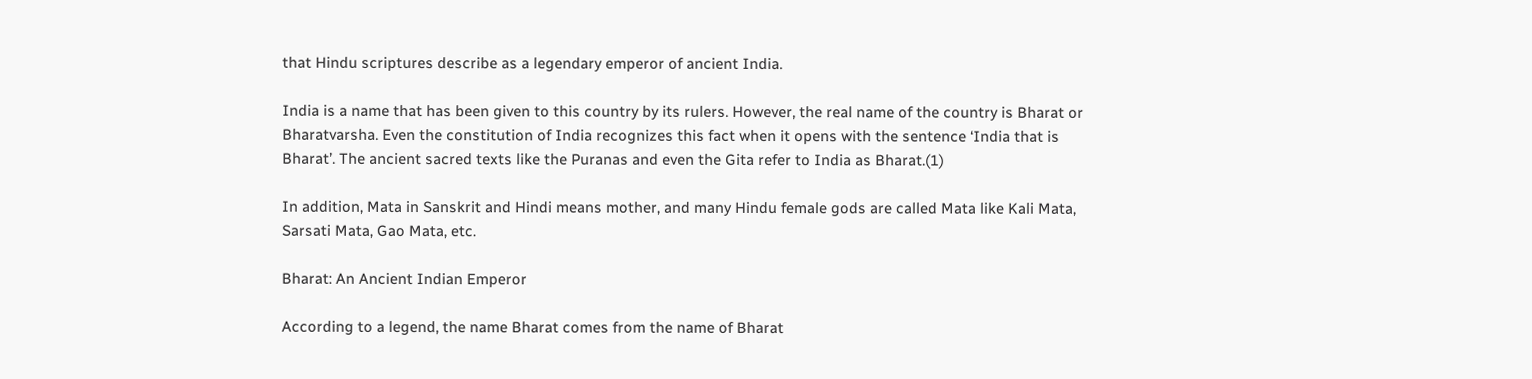that Hindu scriptures describe as a legendary emperor of ancient India.

India is a name that has been given to this country by its rulers. However, the real name of the country is Bharat or Bharatvarsha. Even the constitution of India recognizes this fact when it opens with the sentence ‘India that is Bharat’. The ancient sacred texts like the Puranas and even the Gita refer to India as Bharat.(1)

In addition, Mata in Sanskrit and Hindi means mother, and many Hindu female gods are called Mata like Kali Mata, Sarsati Mata, Gao Mata, etc.

Bharat: An Ancient Indian Emperor

According to a legend, the name Bharat comes from the name of Bharat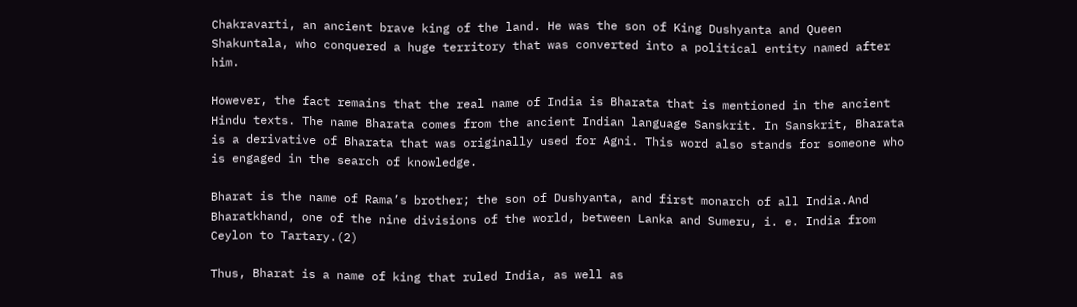Chakravarti, an ancient brave king of the land. He was the son of King Dushyanta and Queen Shakuntala, who conquered a huge territory that was converted into a political entity named after him.

However, the fact remains that the real name of India is Bharata that is mentioned in the ancient Hindu texts. The name Bharata comes from the ancient Indian language Sanskrit. In Sanskrit, Bharata is a derivative of Bharata that was originally used for Agni. This word also stands for someone who is engaged in the search of knowledge.

Bharat is the name of Rama’s brother; the son of Dushyanta, and first monarch of all India.And Bharatkhand, one of the nine divisions of the world, between Lanka and Sumeru, i. e. India from Ceylon to Tartary.(2)

Thus, Bharat is a name of king that ruled India, as well as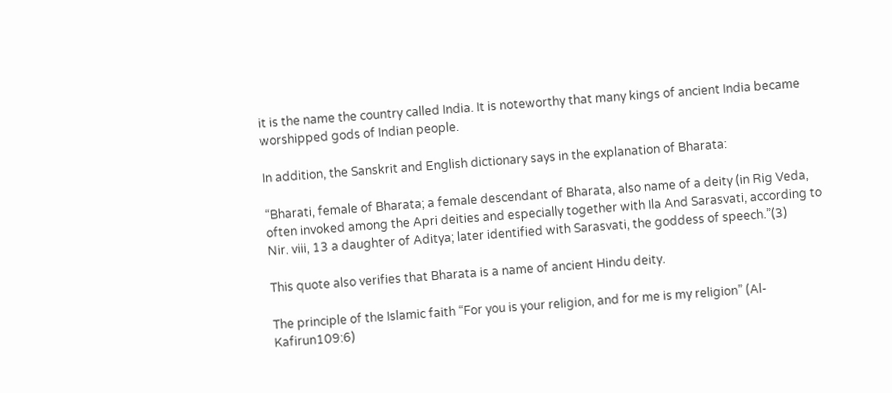it is the name the country called India. It is noteworthy that many kings of ancient India became worshipped gods of Indian people.

In addition, the Sanskrit and English dictionary says in the explanation of Bharata:

“Bharati, female of Bharata; a female descendant of Bharata, also name of a deity (in Rig Veda, often invoked among the Apri deities and especially together with Ila And Sarasvati, according to Nir. viii, 13 a daughter of Aditya; later identified with Sarasvati, the goddess of speech.”(3)

This quote also verifies that Bharata is a name of ancient Hindu deity.

The principle of the Islamic faith “For you is your religion, and for me is my religion” (Al-Kafirun109:6)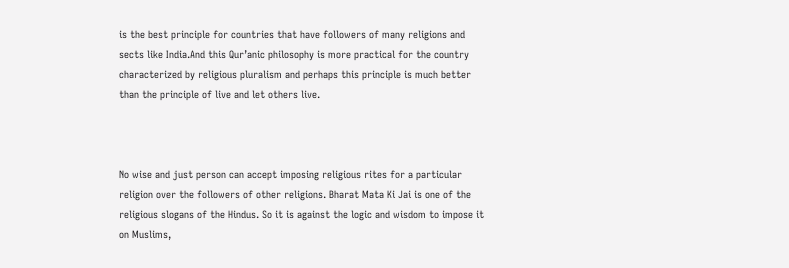is the best principle for countries that have followers of many religions and sects like India.And this Qur’anic philosophy is more practical for the country characterized by religious pluralism and perhaps this principle is much better than the principle of live and let others live.



No wise and just person can accept imposing religious rites for a particular religion over the followers of other religions. Bharat Mata Ki Jai is one of the religious slogans of the Hindus. So it is against the logic and wisdom to impose it on Muslims,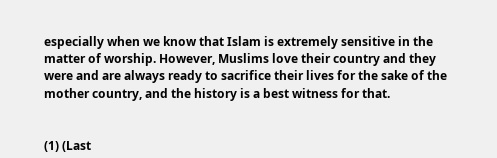especially when we know that Islam is extremely sensitive in the matter of worship. However, Muslims love their country and they were and are always ready to sacrifice their lives for the sake of the mother country, and the history is a best witness for that.


(1) (Last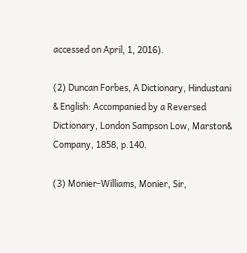accessed on April, 1, 2016).

(2) Duncan Forbes, A Dictionary, Hindustani & English: Accompanied by a Reversed Dictionary, London Sampson Low, Marston& Company, 1858, p.140.

(3) Monier-Williams, Monier, Sir,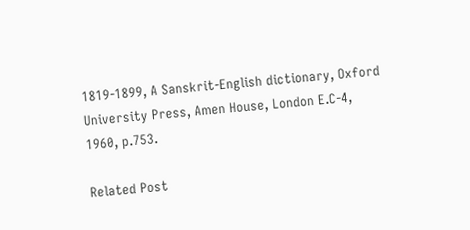1819-1899, A Sanskrit-English dictionary, Oxford University Press, Amen House, London E.C-4, 1960, p.753.

Related Post